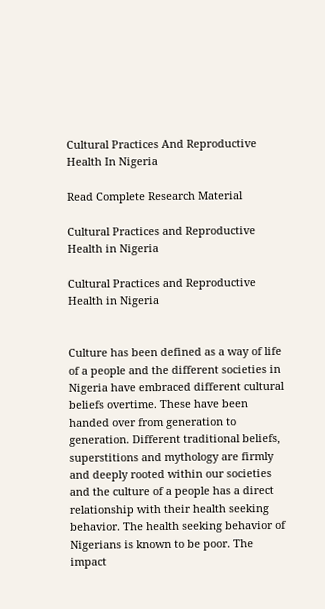Cultural Practices And Reproductive Health In Nigeria

Read Complete Research Material

Cultural Practices and Reproductive Health in Nigeria

Cultural Practices and Reproductive Health in Nigeria


Culture has been defined as a way of life of a people and the different societies in Nigeria have embraced different cultural beliefs overtime. These have been handed over from generation to generation. Different traditional beliefs, superstitions and mythology are firmly and deeply rooted within our societies and the culture of a people has a direct relationship with their health seeking behavior. The health seeking behavior of Nigerians is known to be poor. The impact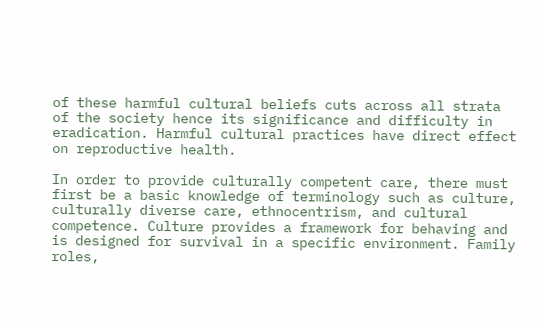of these harmful cultural beliefs cuts across all strata of the society hence its significance and difficulty in eradication. Harmful cultural practices have direct effect on reproductive health.

In order to provide culturally competent care, there must first be a basic knowledge of terminology such as culture, culturally diverse care, ethnocentrism, and cultural competence. Culture provides a framework for behaving and is designed for survival in a specific environment. Family roles,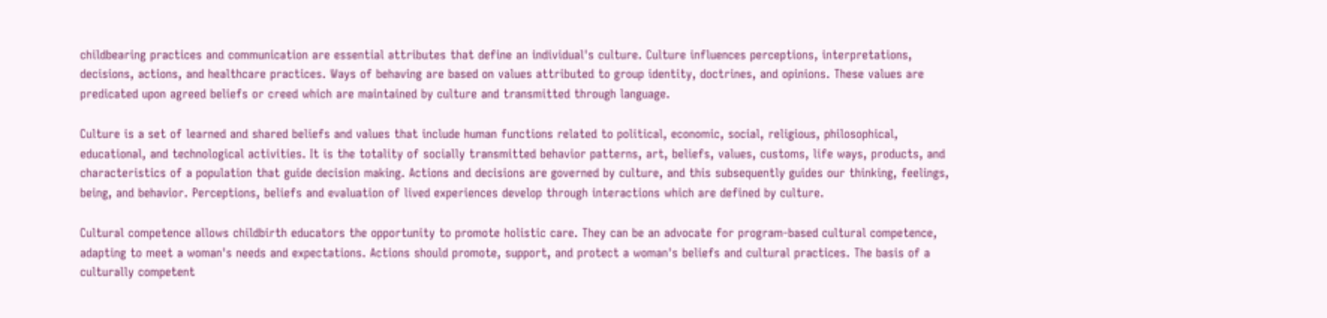childbearing practices and communication are essential attributes that define an individual's culture. Culture influences perceptions, interpretations, decisions, actions, and healthcare practices. Ways of behaving are based on values attributed to group identity, doctrines, and opinions. These values are predicated upon agreed beliefs or creed which are maintained by culture and transmitted through language.

Culture is a set of learned and shared beliefs and values that include human functions related to political, economic, social, religious, philosophical, educational, and technological activities. It is the totality of socially transmitted behavior patterns, art, beliefs, values, customs, life ways, products, and characteristics of a population that guide decision making. Actions and decisions are governed by culture, and this subsequently guides our thinking, feelings, being, and behavior. Perceptions, beliefs and evaluation of lived experiences develop through interactions which are defined by culture.

Cultural competence allows childbirth educators the opportunity to promote holistic care. They can be an advocate for program-based cultural competence, adapting to meet a woman's needs and expectations. Actions should promote, support, and protect a woman's beliefs and cultural practices. The basis of a culturally competent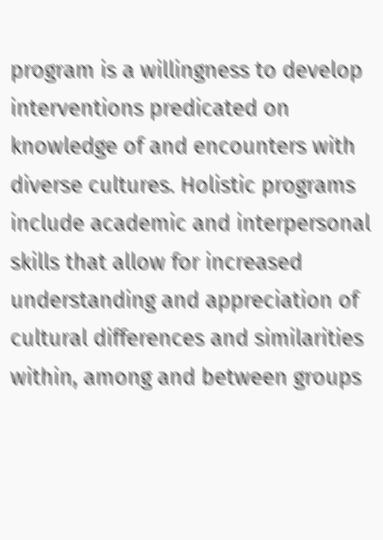program is a willingness to develop interventions predicated on knowledge of and encounters with diverse cultures. Holistic programs include academic and interpersonal skills that allow for increased understanding and appreciation of cultural differences and similarities within, among and between groups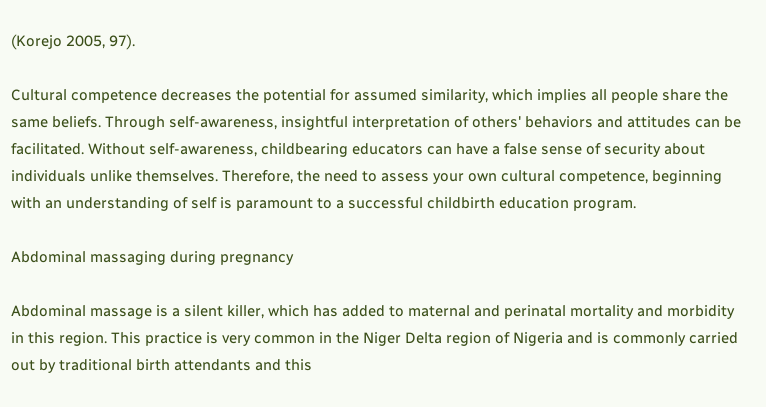(Korejo 2005, 97).

Cultural competence decreases the potential for assumed similarity, which implies all people share the same beliefs. Through self-awareness, insightful interpretation of others' behaviors and attitudes can be facilitated. Without self-awareness, childbearing educators can have a false sense of security about individuals unlike themselves. Therefore, the need to assess your own cultural competence, beginning with an understanding of self is paramount to a successful childbirth education program.

Abdominal massaging during pregnancy

Abdominal massage is a silent killer, which has added to maternal and perinatal mortality and morbidity in this region. This practice is very common in the Niger Delta region of Nigeria and is commonly carried out by traditional birth attendants and this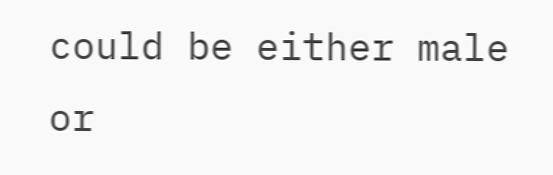could be either male or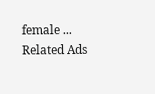female ...
Related Ads